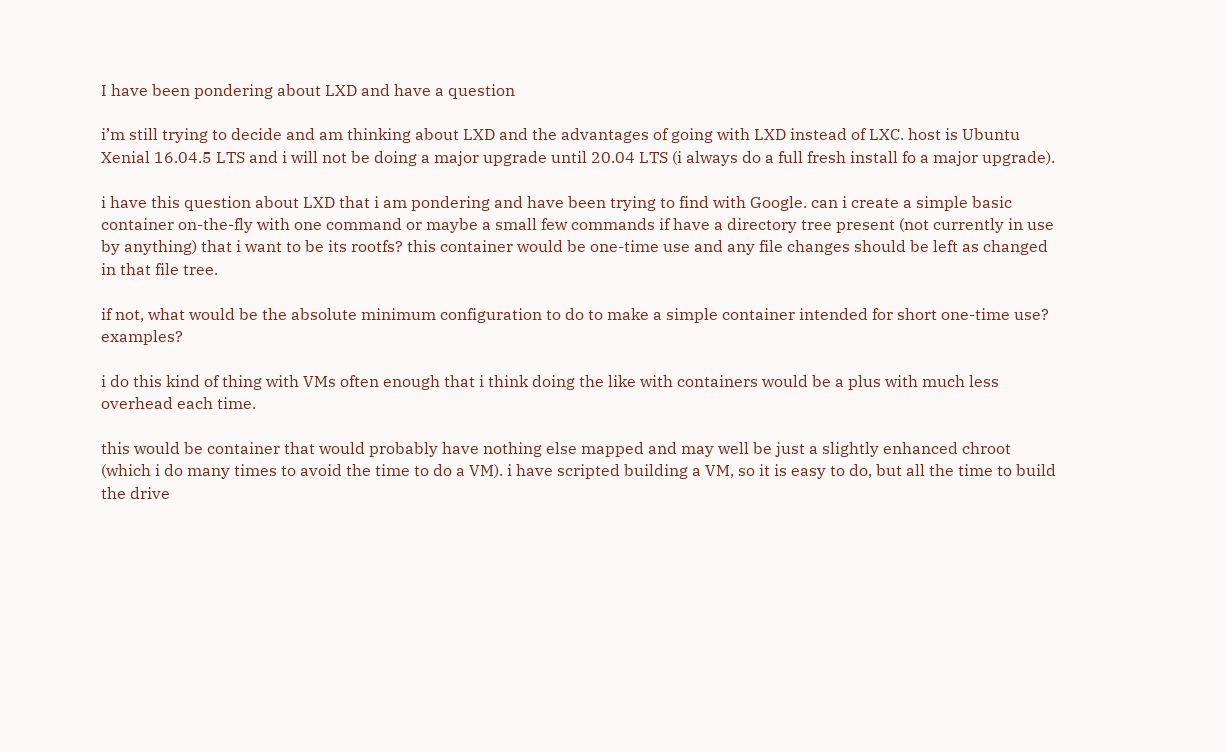I have been pondering about LXD and have a question

i’m still trying to decide and am thinking about LXD and the advantages of going with LXD instead of LXC. host is Ubuntu Xenial 16.04.5 LTS and i will not be doing a major upgrade until 20.04 LTS (i always do a full fresh install fo a major upgrade).

i have this question about LXD that i am pondering and have been trying to find with Google. can i create a simple basic container on-the-fly with one command or maybe a small few commands if have a directory tree present (not currently in use by anything) that i want to be its rootfs? this container would be one-time use and any file changes should be left as changed in that file tree.

if not, what would be the absolute minimum configuration to do to make a simple container intended for short one-time use? examples?

i do this kind of thing with VMs often enough that i think doing the like with containers would be a plus with much less overhead each time.

this would be container that would probably have nothing else mapped and may well be just a slightly enhanced chroot (which i do many times to avoid the time to do a VM). i have scripted building a VM, so it is easy to do, but all the time to build the drive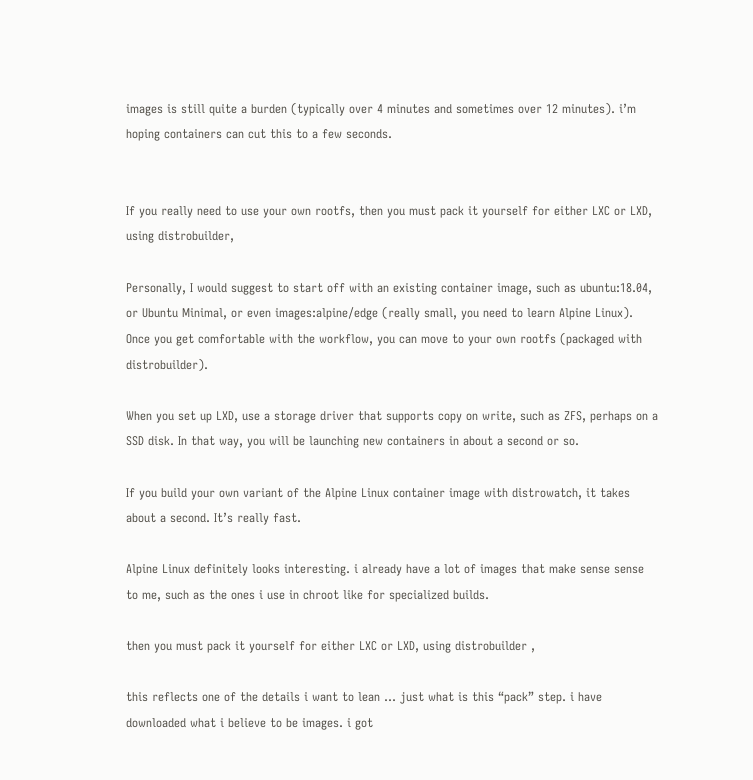images is still quite a burden (typically over 4 minutes and sometimes over 12 minutes). i’m hoping containers can cut this to a few seconds.


If you really need to use your own rootfs, then you must pack it yourself for either LXC or LXD, using distrobuilder,

Personally, I would suggest to start off with an existing container image, such as ubuntu:18.04, or Ubuntu Minimal, or even images:alpine/edge (really small, you need to learn Alpine Linux). Once you get comfortable with the workflow, you can move to your own rootfs (packaged with distrobuilder).

When you set up LXD, use a storage driver that supports copy on write, such as ZFS, perhaps on a SSD disk. In that way, you will be launching new containers in about a second or so.

If you build your own variant of the Alpine Linux container image with distrowatch, it takes about a second. It’s really fast.

Alpine Linux definitely looks interesting. i already have a lot of images that make sense sense to me, such as the ones i use in chroot like for specialized builds.

then you must pack it yourself for either LXC or LXD, using distrobuilder ,

this reflects one of the details i want to lean … just what is this “pack” step. i have downloaded what i believe to be images. i got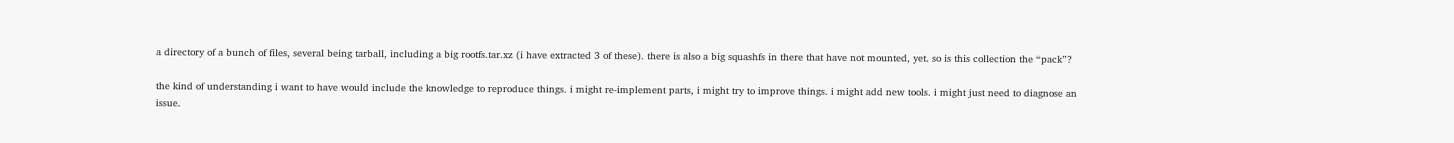a directory of a bunch of files, several being tarball, including a big rootfs.tar.xz (i have extracted 3 of these). there is also a big squashfs in there that have not mounted, yet. so is this collection the “pack”?

the kind of understanding i want to have would include the knowledge to reproduce things. i might re-implement parts, i might try to improve things. i might add new tools. i might just need to diagnose an issue.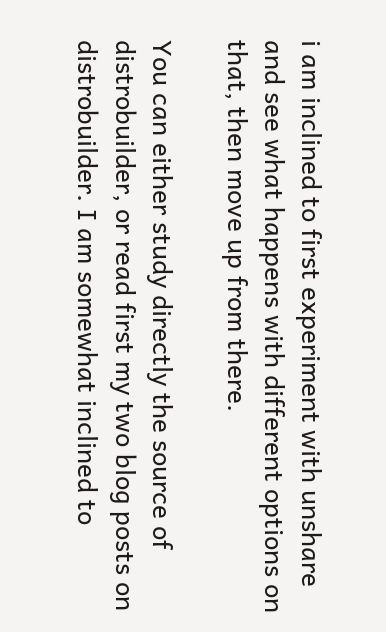i am inclined to first experiment with unshare and see what happens with different options on that, then move up from there.

You can either study directly the source of distrobuilder, or read first my two blog posts on distrobuilder. I am somewhat inclined to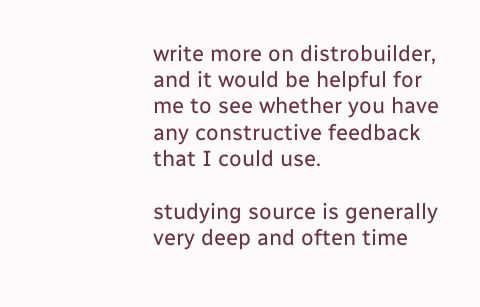write more on distrobuilder, and it would be helpful for me to see whether you have any constructive feedback that I could use.

studying source is generally very deep and often time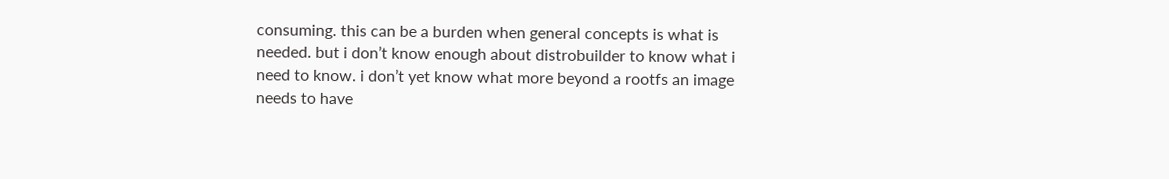consuming. this can be a burden when general concepts is what is needed. but i don’t know enough about distrobuilder to know what i need to know. i don’t yet know what more beyond a rootfs an image needs to have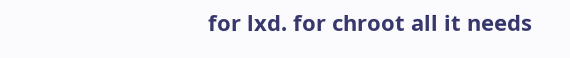for lxd. for chroot all it needs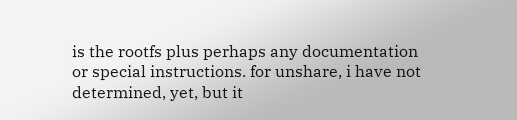is the rootfs plus perhaps any documentation or special instructions. for unshare, i have not determined, yet, but it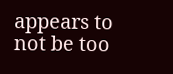appears to not be too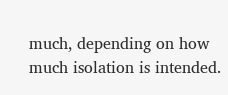much, depending on how much isolation is intended.